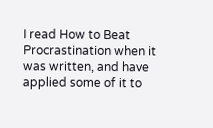I read How to Beat Procrastination when it was written, and have applied some of it to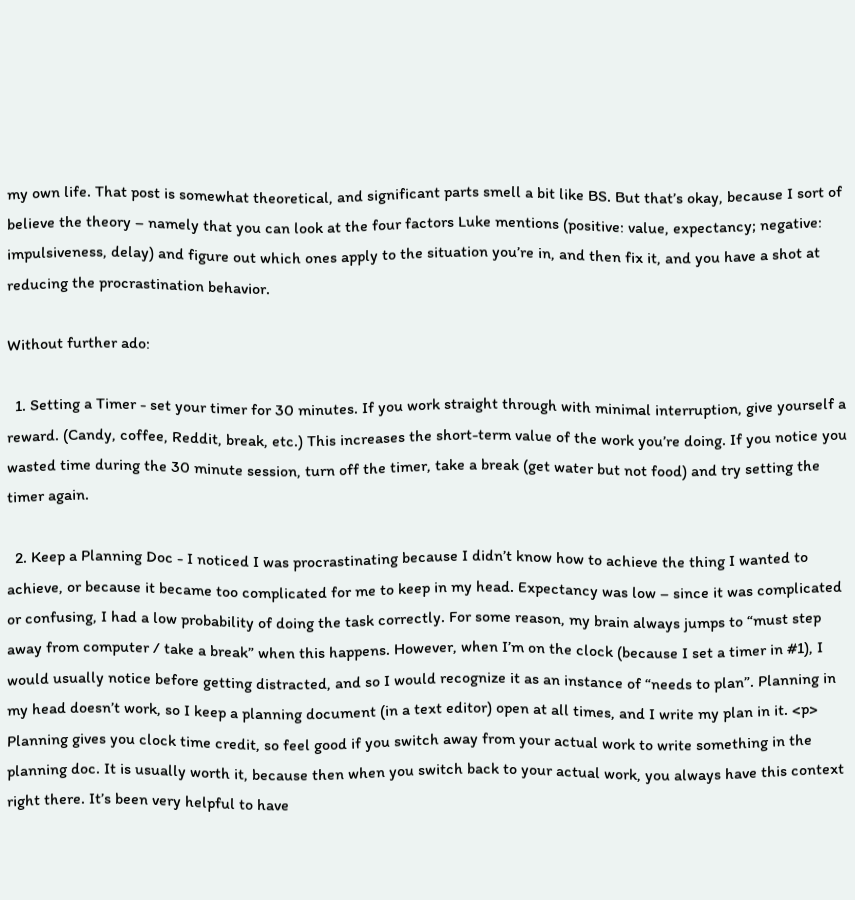my own life. That post is somewhat theoretical, and significant parts smell a bit like BS. But that’s okay, because I sort of believe the theory – namely that you can look at the four factors Luke mentions (positive: value, expectancy; negative: impulsiveness, delay) and figure out which ones apply to the situation you’re in, and then fix it, and you have a shot at reducing the procrastination behavior.

Without further ado:

  1. Setting a Timer - set your timer for 30 minutes. If you work straight through with minimal interruption, give yourself a reward. (Candy, coffee, Reddit, break, etc.) This increases the short-term value of the work you’re doing. If you notice you wasted time during the 30 minute session, turn off the timer, take a break (get water but not food) and try setting the timer again.

  2. Keep a Planning Doc - I noticed I was procrastinating because I didn’t know how to achieve the thing I wanted to achieve, or because it became too complicated for me to keep in my head. Expectancy was low – since it was complicated or confusing, I had a low probability of doing the task correctly. For some reason, my brain always jumps to “must step away from computer / take a break” when this happens. However, when I’m on the clock (because I set a timer in #1), I would usually notice before getting distracted, and so I would recognize it as an instance of “needs to plan”. Planning in my head doesn’t work, so I keep a planning document (in a text editor) open at all times, and I write my plan in it. <p> Planning gives you clock time credit, so feel good if you switch away from your actual work to write something in the planning doc. It is usually worth it, because then when you switch back to your actual work, you always have this context right there. It’s been very helpful to have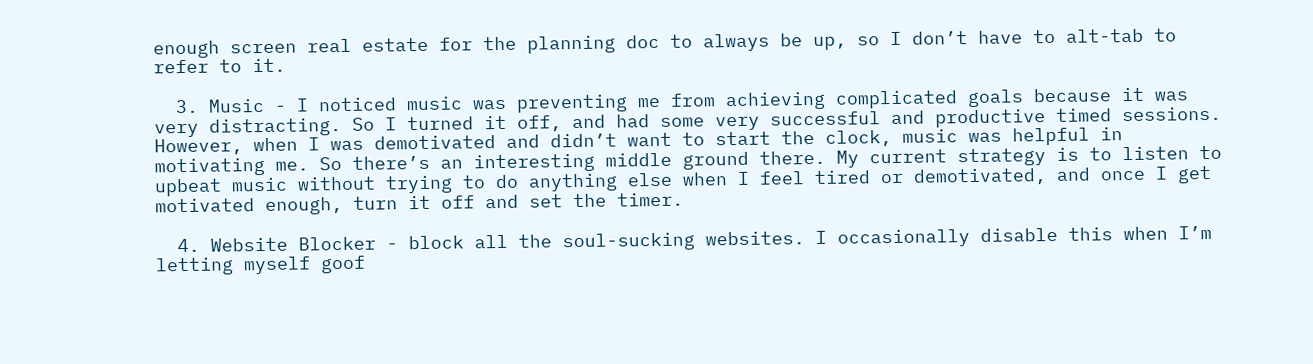enough screen real estate for the planning doc to always be up, so I don’t have to alt-tab to refer to it.

  3. Music - I noticed music was preventing me from achieving complicated goals because it was very distracting. So I turned it off, and had some very successful and productive timed sessions. However, when I was demotivated and didn’t want to start the clock, music was helpful in motivating me. So there’s an interesting middle ground there. My current strategy is to listen to upbeat music without trying to do anything else when I feel tired or demotivated, and once I get motivated enough, turn it off and set the timer.

  4. Website Blocker - block all the soul-sucking websites. I occasionally disable this when I’m letting myself goof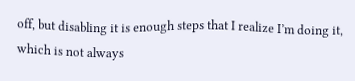off, but disabling it is enough steps that I realize I’m doing it, which is not always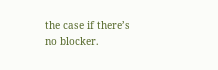the case if there’s no blocker.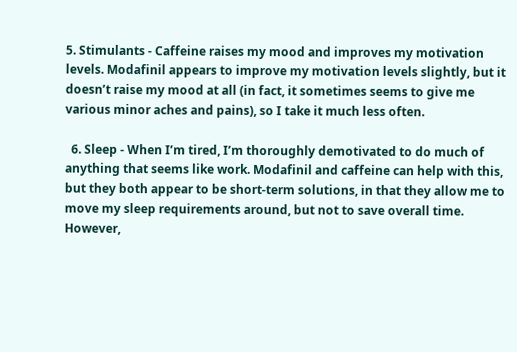5. Stimulants - Caffeine raises my mood and improves my motivation levels. Modafinil appears to improve my motivation levels slightly, but it doesn’t raise my mood at all (in fact, it sometimes seems to give me various minor aches and pains), so I take it much less often.

  6. Sleep - When I’m tired, I’m thoroughly demotivated to do much of anything that seems like work. Modafinil and caffeine can help with this, but they both appear to be short-term solutions, in that they allow me to move my sleep requirements around, but not to save overall time. However,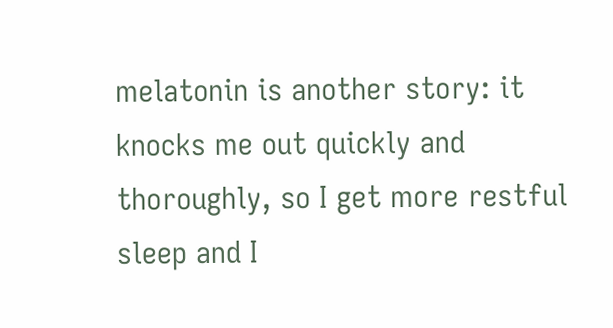melatonin is another story: it knocks me out quickly and thoroughly, so I get more restful sleep and I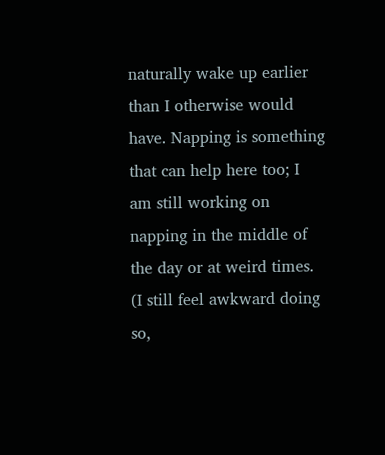naturally wake up earlier than I otherwise would have. Napping is something that can help here too; I am still working on napping in the middle of the day or at weird times. (I still feel awkward doing so,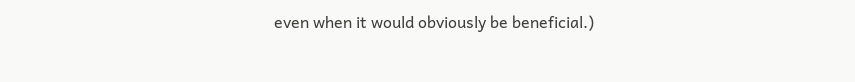even when it would obviously be beneficial.)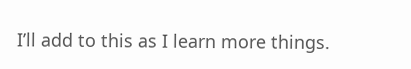I’ll add to this as I learn more things.